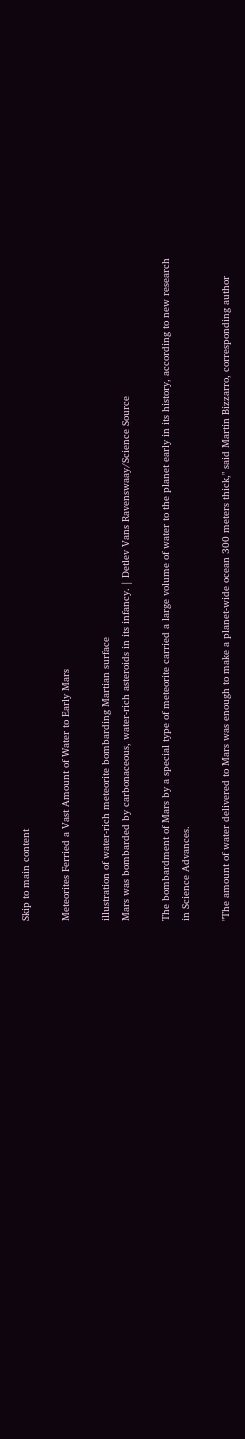Skip to main content

Meteorites Ferried a Vast Amount of Water to Early Mars

illustration of water-rich meteorite bombarding Martian surface
Mars was bombarded by carbonaceous, water-rich asteroids in its infancy. | Detlev Vans Ravenswaay/Science Source

The bombardment of Mars by a special type of meteorite carried a large volume of water to the planet early in its history, according to new research in Science Advances.

"The amount of water delivered to Mars was enough to make a planet-wide ocean 300 meters thick," said Martin Bizzarro, corresponding author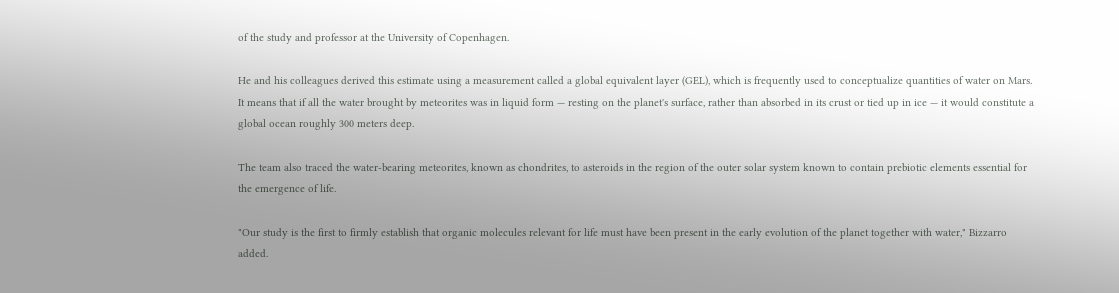of the study and professor at the University of Copenhagen.

He and his colleagues derived this estimate using a measurement called a global equivalent layer (GEL), which is frequently used to conceptualize quantities of water on Mars. It means that if all the water brought by meteorites was in liquid form — resting on the planet's surface, rather than absorbed in its crust or tied up in ice — it would constitute a global ocean roughly 300 meters deep.

The team also traced the water-bearing meteorites, known as chondrites, to asteroids in the region of the outer solar system known to contain prebiotic elements essential for the emergence of life.

"Our study is the first to firmly establish that organic molecules relevant for life must have been present in the early evolution of the planet together with water," Bizzarro added.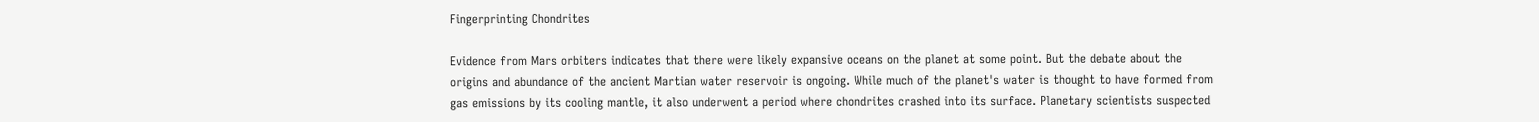Fingerprinting Chondrites

Evidence from Mars orbiters indicates that there were likely expansive oceans on the planet at some point. But the debate about the origins and abundance of the ancient Martian water reservoir is ongoing. While much of the planet's water is thought to have formed from gas emissions by its cooling mantle, it also underwent a period where chondrites crashed into its surface. Planetary scientists suspected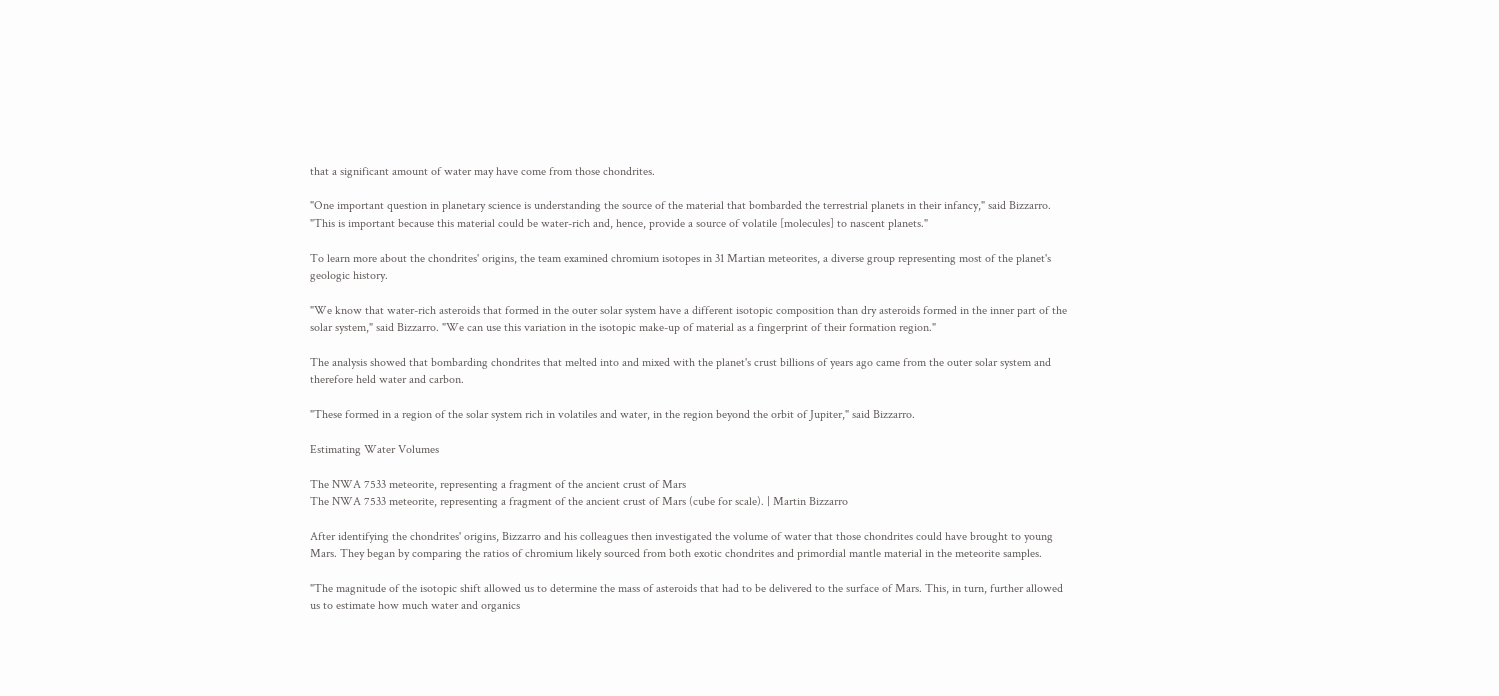that a significant amount of water may have come from those chondrites.

"One important question in planetary science is understanding the source of the material that bombarded the terrestrial planets in their infancy," said Bizzarro. "This is important because this material could be water-rich and, hence, provide a source of volatile [molecules] to nascent planets."

To learn more about the chondrites' origins, the team examined chromium isotopes in 31 Martian meteorites, a diverse group representing most of the planet's geologic history.

"We know that water-rich asteroids that formed in the outer solar system have a different isotopic composition than dry asteroids formed in the inner part of the solar system," said Bizzarro. "We can use this variation in the isotopic make-up of material as a fingerprint of their formation region."

The analysis showed that bombarding chondrites that melted into and mixed with the planet's crust billions of years ago came from the outer solar system and therefore held water and carbon.

"These formed in a region of the solar system rich in volatiles and water, in the region beyond the orbit of Jupiter," said Bizzarro.

Estimating Water Volumes

The NWA 7533 meteorite, representing a fragment of the ancient crust of Mars
The NWA 7533 meteorite, representing a fragment of the ancient crust of Mars (cube for scale). | Martin Bizzarro

After identifying the chondrites' origins, Bizzarro and his colleagues then investigated the volume of water that those chondrites could have brought to young Mars. They began by comparing the ratios of chromium likely sourced from both exotic chondrites and primordial mantle material in the meteorite samples.

"The magnitude of the isotopic shift allowed us to determine the mass of asteroids that had to be delivered to the surface of Mars. This, in turn, further allowed us to estimate how much water and organics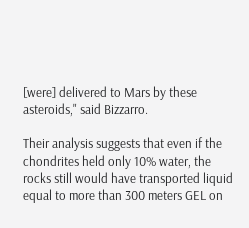[were] delivered to Mars by these asteroids," said Bizzarro.

Their analysis suggests that even if the chondrites held only 10% water, the rocks still would have transported liquid equal to more than 300 meters GEL on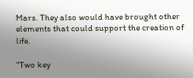Mars. They also would have brought other elements that could support the creation of life.

"Two key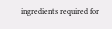ingredients required for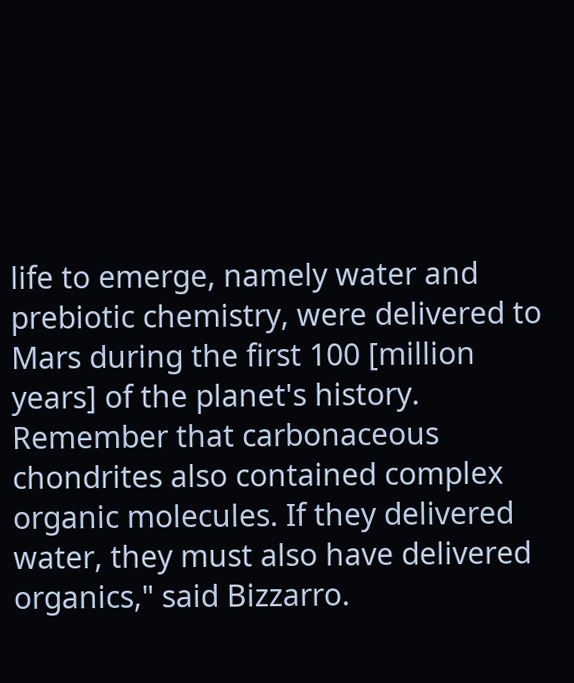life to emerge, namely water and prebiotic chemistry, were delivered to Mars during the first 100 [million years] of the planet's history. Remember that carbonaceous chondrites also contained complex organic molecules. If they delivered water, they must also have delivered organics," said Bizzarro.